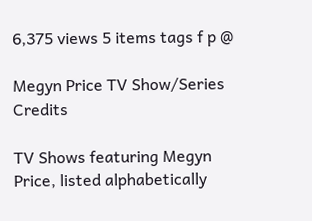6,375 views 5 items tags f p @

Megyn Price TV Show/Series Credits

TV Shows featuring Megyn Price, listed alphabetically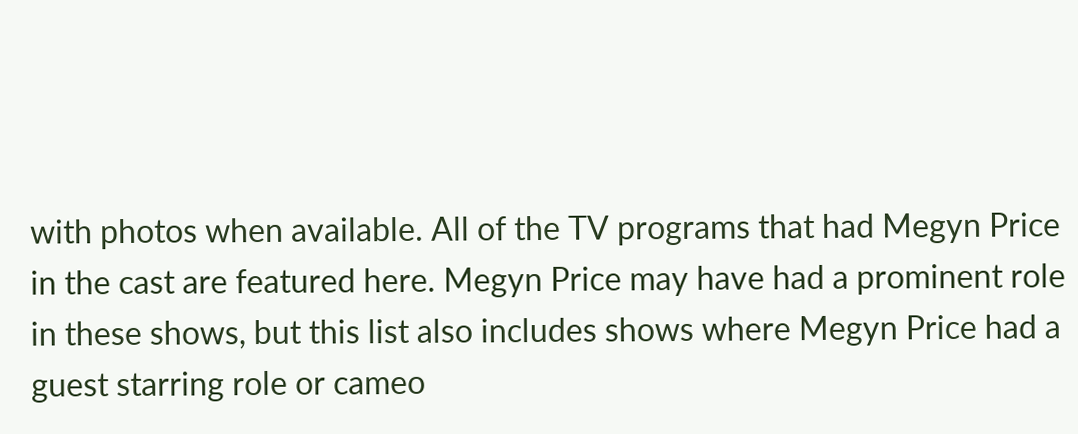with photos when available. All of the TV programs that had Megyn Price in the cast are featured here. Megyn Price may have had a prominent role in these shows, but this list also includes shows where Megyn Price had a guest starring role or cameo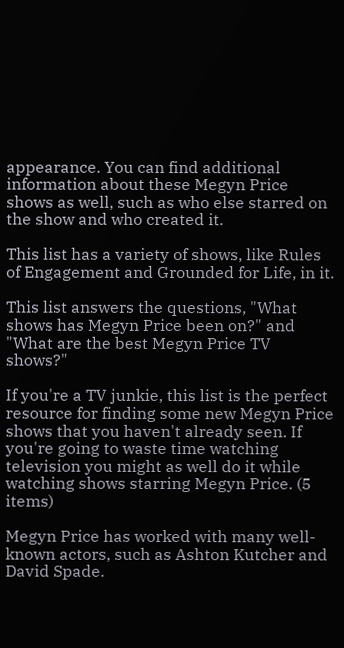appearance. You can find additional information about these Megyn Price shows as well, such as who else starred on the show and who created it.

This list has a variety of shows, like Rules of Engagement and Grounded for Life, in it.

This list answers the questions, "What shows has Megyn Price been on?" and "What are the best Megyn Price TV shows?"

If you're a TV junkie, this list is the perfect resource for finding some new Megyn Price shows that you haven't already seen. If you're going to waste time watching television you might as well do it while watching shows starring Megyn Price. (5 items)

Megyn Price has worked with many well-known actors, such as Ashton Kutcher and David Spade.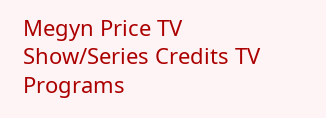Megyn Price TV Show/Series Credits TV Programs